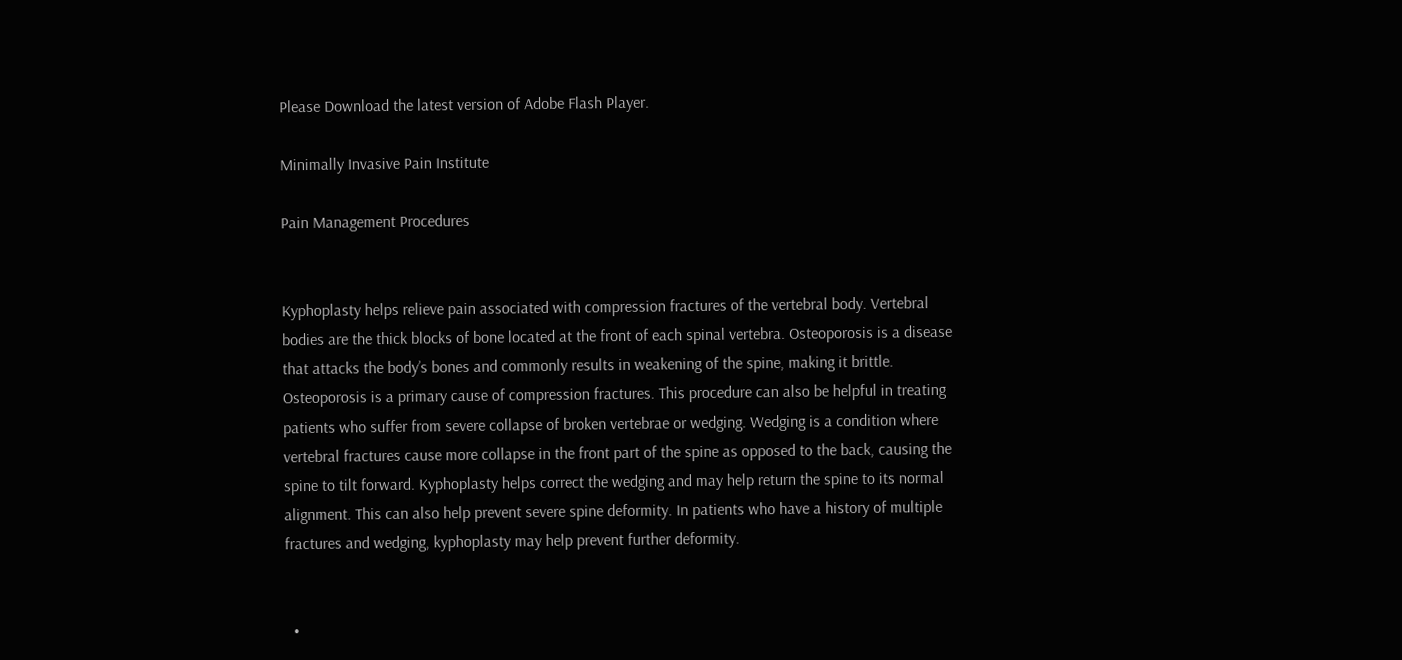Please Download the latest version of Adobe Flash Player.

Minimally Invasive Pain Institute

Pain Management Procedures


Kyphoplasty helps relieve pain associated with compression fractures of the vertebral body. Vertebral bodies are the thick blocks of bone located at the front of each spinal vertebra. Osteoporosis is a disease that attacks the body’s bones and commonly results in weakening of the spine, making it brittle. Osteoporosis is a primary cause of compression fractures. This procedure can also be helpful in treating patients who suffer from severe collapse of broken vertebrae or wedging. Wedging is a condition where vertebral fractures cause more collapse in the front part of the spine as opposed to the back, causing the spine to tilt forward. Kyphoplasty helps correct the wedging and may help return the spine to its normal alignment. This can also help prevent severe spine deformity. In patients who have a history of multiple fractures and wedging, kyphoplasty may help prevent further deformity.


  •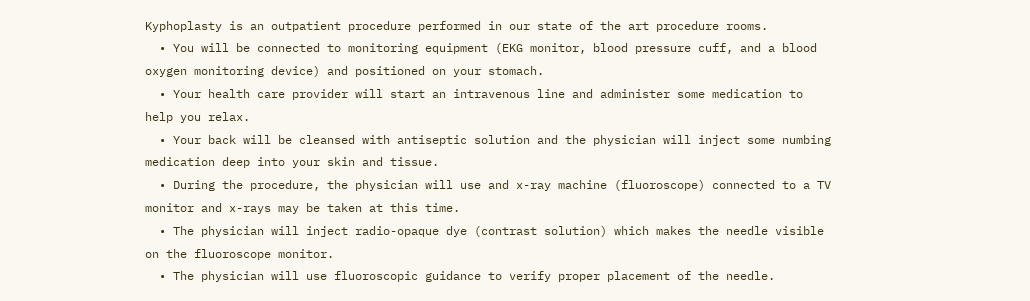Kyphoplasty is an outpatient procedure performed in our state of the art procedure rooms.
  • You will be connected to monitoring equipment (EKG monitor, blood pressure cuff, and a blood oxygen monitoring device) and positioned on your stomach.
  • Your health care provider will start an intravenous line and administer some medication to help you relax.
  • Your back will be cleansed with antiseptic solution and the physician will inject some numbing medication deep into your skin and tissue.
  • During the procedure, the physician will use and x-ray machine (fluoroscope) connected to a TV monitor and x-rays may be taken at this time.
  • The physician will inject radio-opaque dye (contrast solution) which makes the needle visible on the fluoroscope monitor.
  • The physician will use fluoroscopic guidance to verify proper placement of the needle.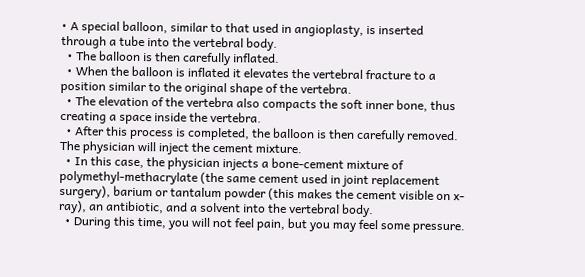• A special balloon, similar to that used in angioplasty, is inserted through a tube into the vertebral body.
  • The balloon is then carefully inflated.
  • When the balloon is inflated it elevates the vertebral fracture to a position similar to the original shape of the vertebra.
  • The elevation of the vertebra also compacts the soft inner bone, thus creating a space inside the vertebra.
  • After this process is completed, the balloon is then carefully removed. The physician will inject the cement mixture.
  • In this case, the physician injects a bone-cement mixture of polymethyl-methacrylate (the same cement used in joint replacement surgery), barium or tantalum powder (this makes the cement visible on x-ray), an antibiotic, and a solvent into the vertebral body.
  • During this time, you will not feel pain, but you may feel some pressure.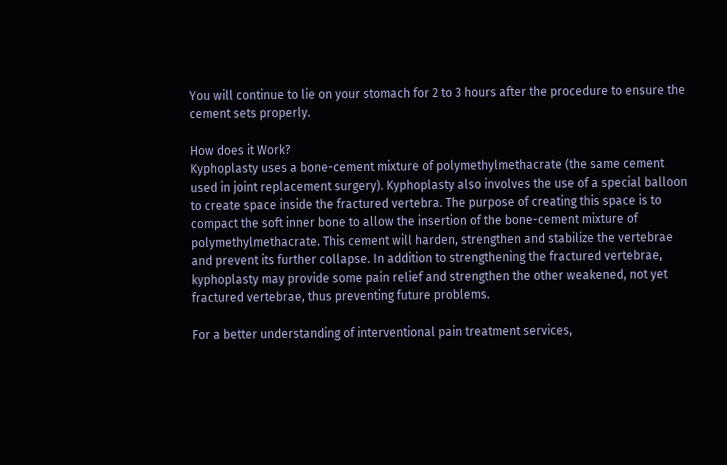You will continue to lie on your stomach for 2 to 3 hours after the procedure to ensure the cement sets properly.

How does it Work?
Kyphoplasty uses a bone-cement mixture of polymethylmethacrate (the same cement used in joint replacement surgery). Kyphoplasty also involves the use of a special balloon to create space inside the fractured vertebra. The purpose of creating this space is to compact the soft inner bone to allow the insertion of the bone-cement mixture of polymethylmethacrate. This cement will harden, strengthen and stabilize the vertebrae and prevent its further collapse. In addition to strengthening the fractured vertebrae, kyphoplasty may provide some pain relief and strengthen the other weakened, not yet fractured vertebrae, thus preventing future problems.

For a better understanding of interventional pain treatment services,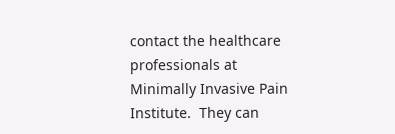contact the healthcare professionals at Minimally Invasive Pain Institute.  They can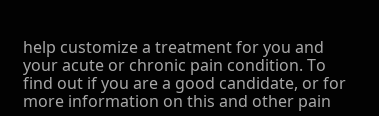help customize a treatment for you and your acute or chronic pain condition. To find out if you are a good candidate, or for more information on this and other pain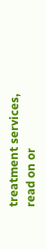treatment services, read on or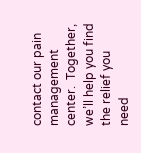contact our pain management center.  Together, we’ll help you find the relief you need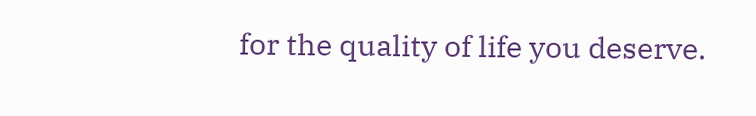for the quality of life you deserve.